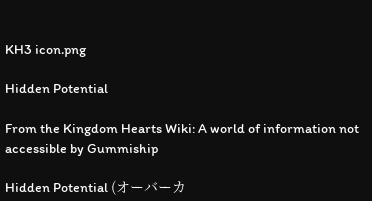KH3 icon.png

Hidden Potential

From the Kingdom Hearts Wiki: A world of information not accessible by Gummiship

Hidden Potential (オーバーカ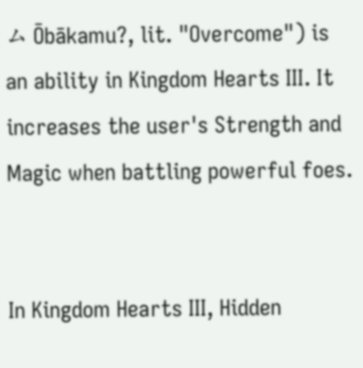ム Ōbākamu?, lit. "Overcome") is an ability in Kingdom Hearts III. It increases the user's Strength and Magic when battling powerful foes.


In Kingdom Hearts III, Hidden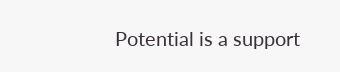Potential is a support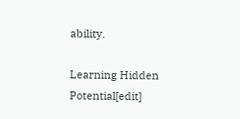ability.

Learning Hidden Potential[edit]